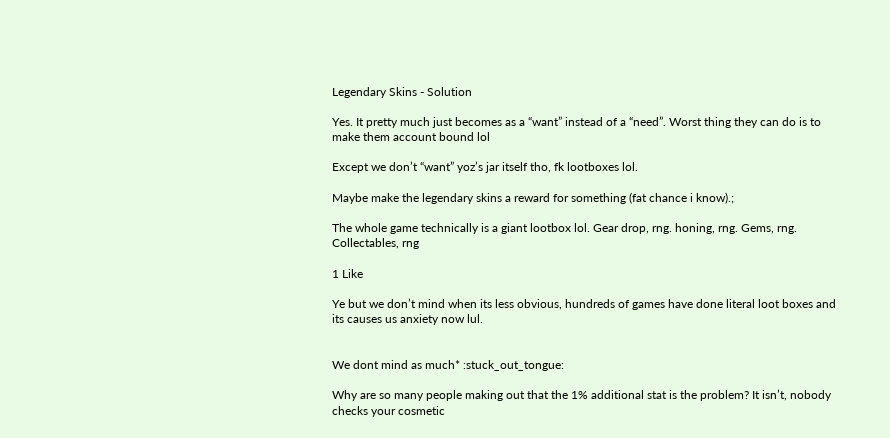Legendary Skins - Solution

Yes. It pretty much just becomes as a “want” instead of a “need”. Worst thing they can do is to make them account bound lol

Except we don’t “want” yoz’s jar itself tho, fk lootboxes lol.

Maybe make the legendary skins a reward for something (fat chance i know).;

The whole game technically is a giant lootbox lol. Gear drop, rng. honing, rng. Gems, rng. Collectables, rng

1 Like

Ye but we don’t mind when its less obvious, hundreds of games have done literal loot boxes and its causes us anxiety now lul.


We dont mind as much* :stuck_out_tongue:

Why are so many people making out that the 1% additional stat is the problem? It isn’t, nobody checks your cosmetic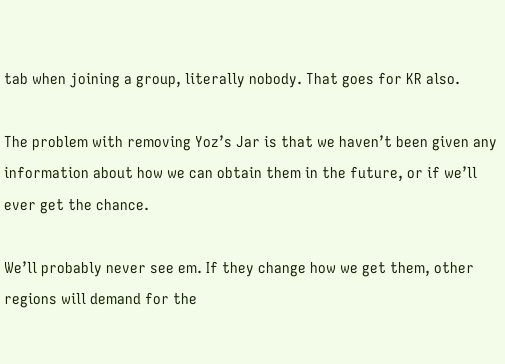tab when joining a group, literally nobody. That goes for KR also.

The problem with removing Yoz’s Jar is that we haven’t been given any information about how we can obtain them in the future, or if we’ll ever get the chance.

We’ll probably never see em. If they change how we get them, other regions will demand for the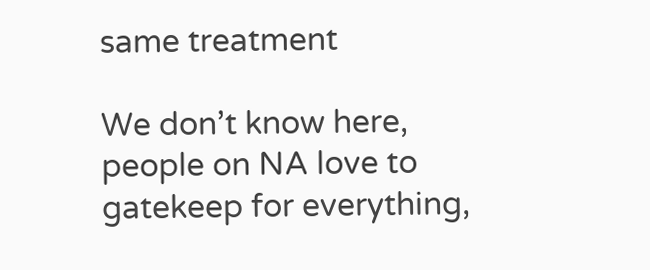same treatment

We don’t know here, people on NA love to gatekeep for everything,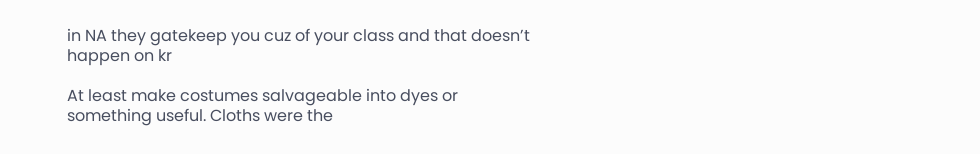in NA they gatekeep you cuz of your class and that doesn’t happen on kr

At least make costumes salvageable into dyes or something useful. Cloths were the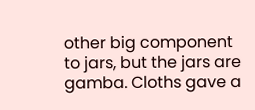other big component to jars, but the jars are gamba. Cloths gave a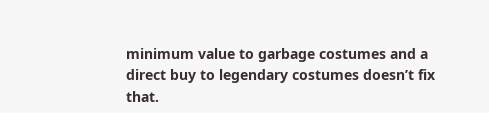minimum value to garbage costumes and a direct buy to legendary costumes doesn’t fix that.